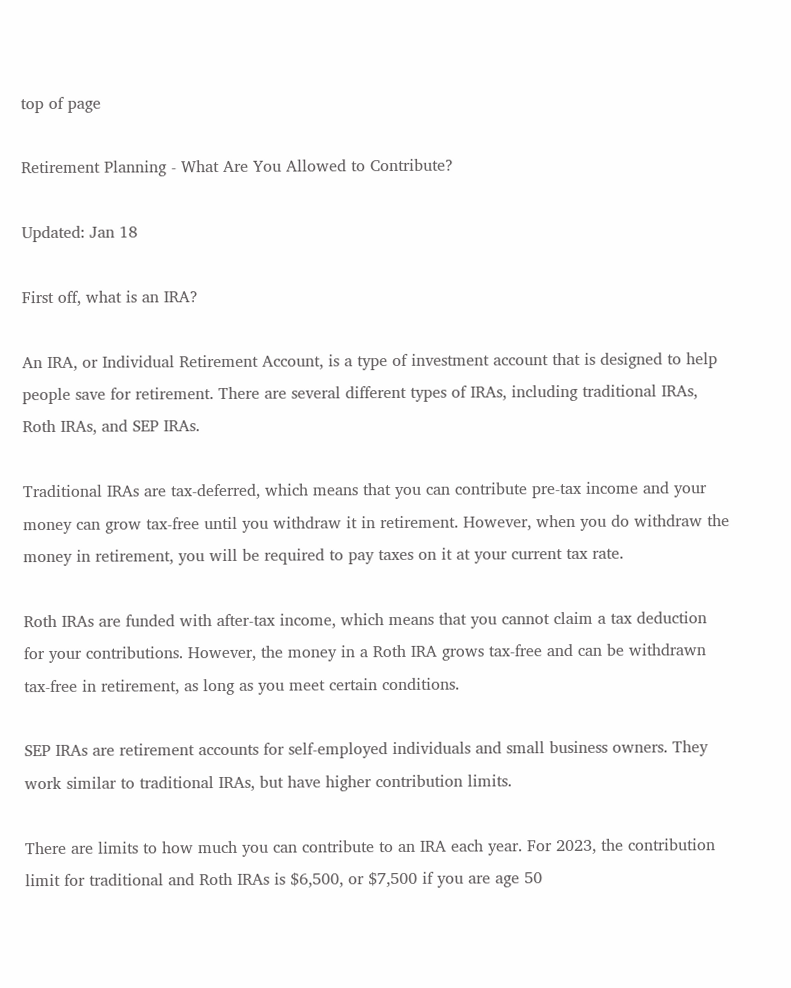top of page

Retirement Planning - What Are You Allowed to Contribute?

Updated: Jan 18

First off, what is an IRA?

An IRA, or Individual Retirement Account, is a type of investment account that is designed to help people save for retirement. There are several different types of IRAs, including traditional IRAs, Roth IRAs, and SEP IRAs.

Traditional IRAs are tax-deferred, which means that you can contribute pre-tax income and your money can grow tax-free until you withdraw it in retirement. However, when you do withdraw the money in retirement, you will be required to pay taxes on it at your current tax rate.

Roth IRAs are funded with after-tax income, which means that you cannot claim a tax deduction for your contributions. However, the money in a Roth IRA grows tax-free and can be withdrawn tax-free in retirement, as long as you meet certain conditions.

SEP IRAs are retirement accounts for self-employed individuals and small business owners. They work similar to traditional IRAs, but have higher contribution limits.

There are limits to how much you can contribute to an IRA each year. For 2023, the contribution limit for traditional and Roth IRAs is $6,500, or $7,500 if you are age 50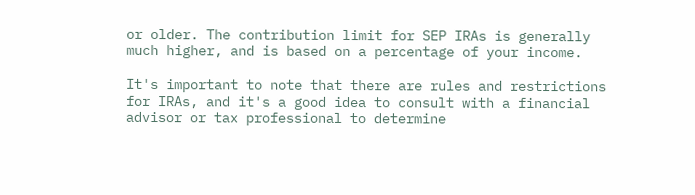or older. The contribution limit for SEP IRAs is generally much higher, and is based on a percentage of your income.

It's important to note that there are rules and restrictions for IRAs, and it's a good idea to consult with a financial advisor or tax professional to determine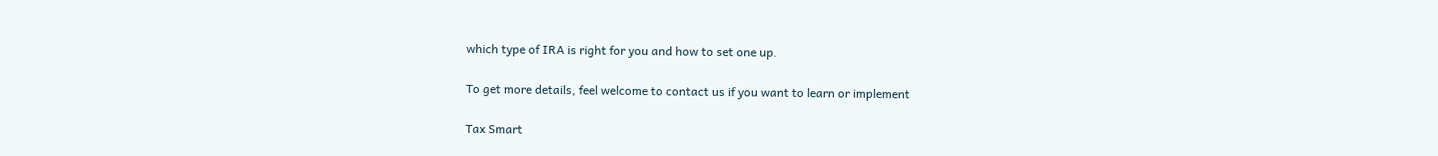which type of IRA is right for you and how to set one up.

To get more details, feel welcome to contact us if you want to learn or implement

Tax Smart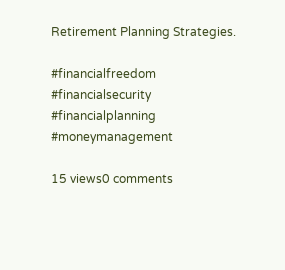Retirement Planning Strategies.

#financialfreedom #financialsecurity #financialplanning #moneymanagement

15 views0 comments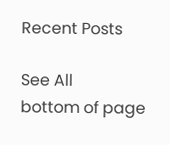Recent Posts

See All
bottom of page